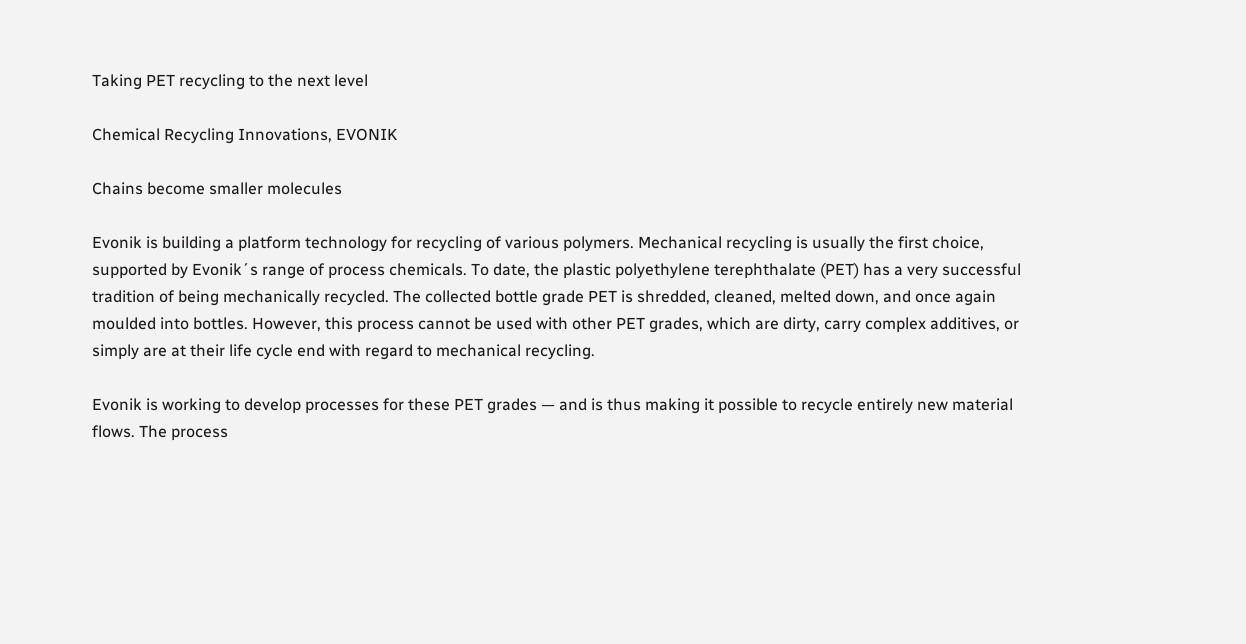Taking PET recycling to the next level

Chemical Recycling Innovations, EVONIK

Chains become smaller molecules

Evonik is building a platform technology for recycling of various polymers. Mechanical recycling is usually the first choice, supported by Evonik´s range of process chemicals. To date, the plastic polyethylene terephthalate (PET) has a very successful tradition of being mechanically recycled. The collected bottle grade PET is shredded, cleaned, melted down, and once again moulded into bottles. However, this process cannot be used with other PET grades, which are dirty, carry complex additives, or simply are at their life cycle end with regard to mechanical recycling.

Evonik is working to develop processes for these PET grades — and is thus making it possible to recycle entirely new material flows. The process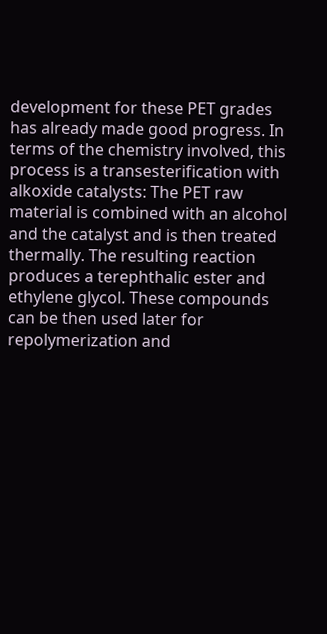development for these PET grades has already made good progress. In terms of the chemistry involved, this process is a transesterification with alkoxide catalysts: The PET raw material is combined with an alcohol and the catalyst and is then treated thermally. The resulting reaction produces a terephthalic ester and ethylene glycol. These compounds can be then used later for repolymerization and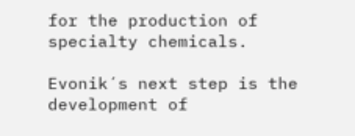for the production of specialty chemicals.

Evonik´s next step is the development of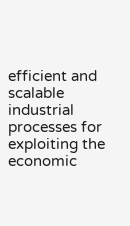efficient and scalable industrial processes for exploiting the economic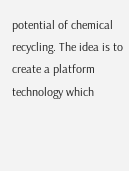potential of chemical recycling. The idea is to create a platform technology which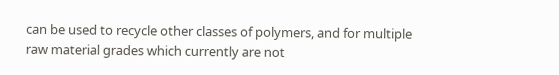can be used to recycle other classes of polymers, and for multiple raw material grades which currently are not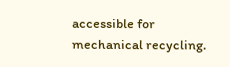accessible for mechanical recycling.